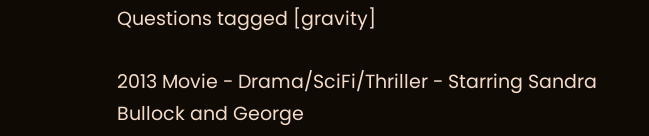Questions tagged [gravity]

2013 Movie - Drama/SciFi/Thriller - Starring Sandra Bullock and George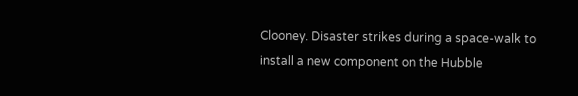Clooney. Disaster strikes during a space-walk to install a new component on the Hubble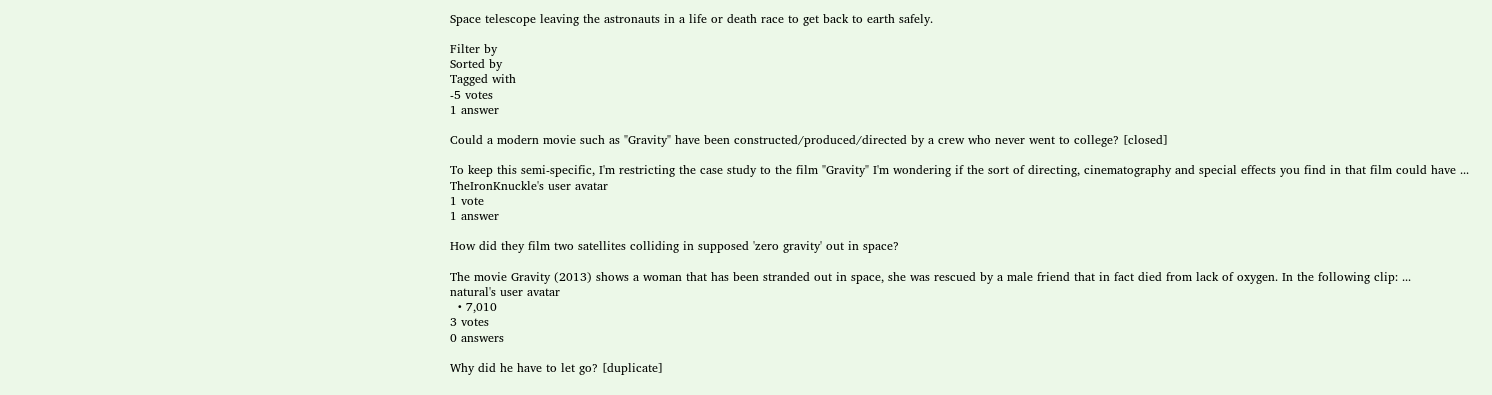Space telescope leaving the astronauts in a life or death race to get back to earth safely.

Filter by
Sorted by
Tagged with
-5 votes
1 answer

Could a modern movie such as "Gravity" have been constructed/produced/directed by a crew who never went to college? [closed]

To keep this semi-specific, I'm restricting the case study to the film "Gravity" I'm wondering if the sort of directing, cinematography and special effects you find in that film could have ...
TheIronKnuckle's user avatar
1 vote
1 answer

How did they film two satellites colliding in supposed 'zero gravity' out in space?

The movie Gravity (2013) shows a woman that has been stranded out in space, she was rescued by a male friend that in fact died from lack of oxygen. In the following clip: ...
natural's user avatar
  • 7,010
3 votes
0 answers

Why did he have to let go? [duplicate]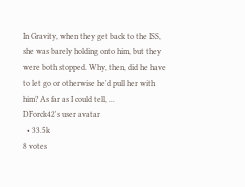In Gravity, when they get back to the ISS, she was barely holding onto him, but they were both stopped. Why, then, did he have to let go or otherwise he'd pull her with him? As far as I could tell, ...
DForck42's user avatar
  • 33.5k
8 votes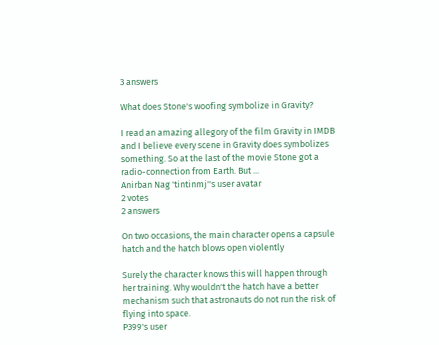3 answers

What does Stone's woofing symbolize in Gravity?

I read an amazing allegory of the film Gravity in IMDB and I believe every scene in Gravity does symbolizes something. So at the last of the movie Stone got a radio-connection from Earth. But ...
Anirban Nag 'tintinmj''s user avatar
2 votes
2 answers

On two occasions, the main character opens a capsule hatch and the hatch blows open violently

Surely the character knows this will happen through her training. Why wouldn't the hatch have a better mechanism such that astronauts do not run the risk of flying into space.
P399's user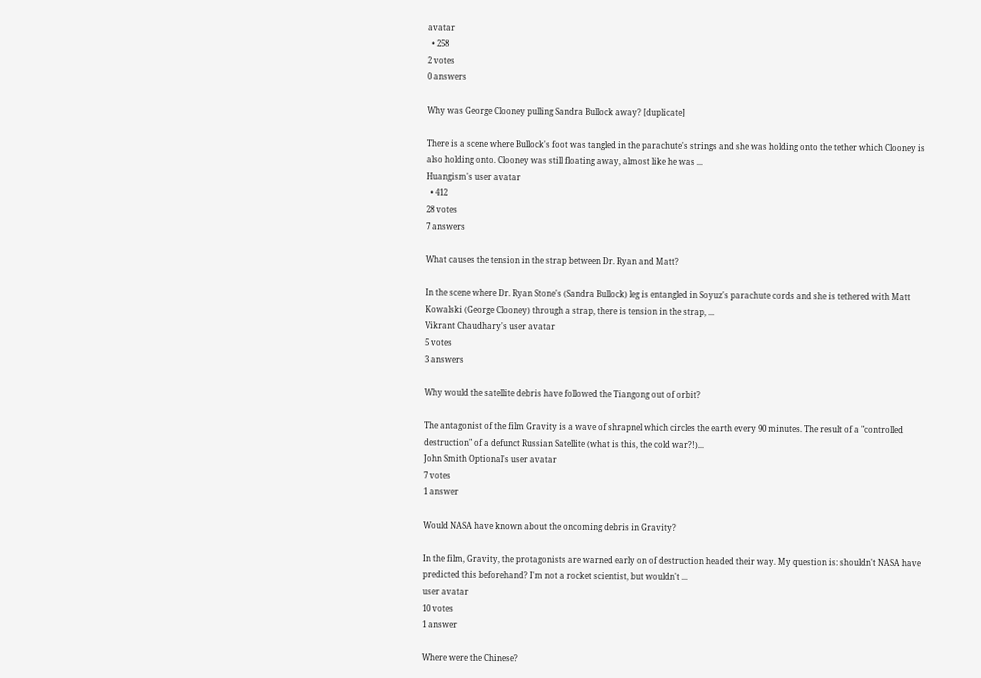avatar
  • 258
2 votes
0 answers

Why was George Clooney pulling Sandra Bullock away? [duplicate]

There is a scene where Bullock's foot was tangled in the parachute's strings and she was holding onto the tether which Clooney is also holding onto. Clooney was still floating away, almost like he was ...
Huangism's user avatar
  • 412
28 votes
7 answers

What causes the tension in the strap between Dr. Ryan and Matt?

In the scene where Dr. Ryan Stone's (Sandra Bullock) leg is entangled in Soyuz's parachute cords and she is tethered with Matt Kowalski (George Clooney) through a strap, there is tension in the strap, ...
Vikrant Chaudhary's user avatar
5 votes
3 answers

Why would the satellite debris have followed the Tiangong out of orbit?

The antagonist of the film Gravity is a wave of shrapnel which circles the earth every 90 minutes. The result of a "controlled destruction" of a defunct Russian Satellite (what is this, the cold war?!)...
John Smith Optional's user avatar
7 votes
1 answer

Would NASA have known about the oncoming debris in Gravity?

In the film, Gravity, the protagonists are warned early on of destruction headed their way. My question is: shouldn't NASA have predicted this beforehand? I'm not a rocket scientist, but wouldn't ...
user avatar
10 votes
1 answer

Where were the Chinese?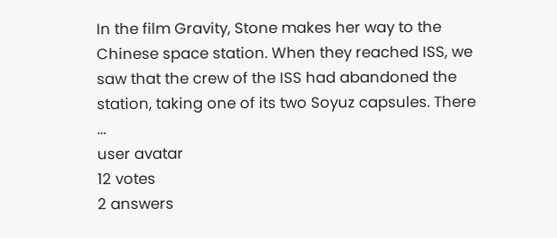In the film Gravity, Stone makes her way to the Chinese space station. When they reached ISS, we saw that the crew of the ISS had abandoned the station, taking one of its two Soyuz capsules. There ...
user avatar
12 votes
2 answers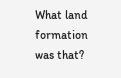What land formation was that?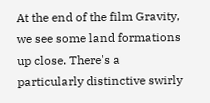At the end of the film Gravity, we see some land formations up close. There's a particularly distinctive swirly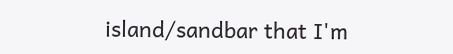island/sandbar that I'm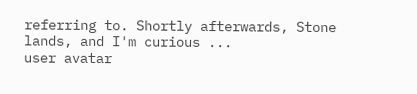referring to. Shortly afterwards, Stone lands, and I'm curious ...
user avatar